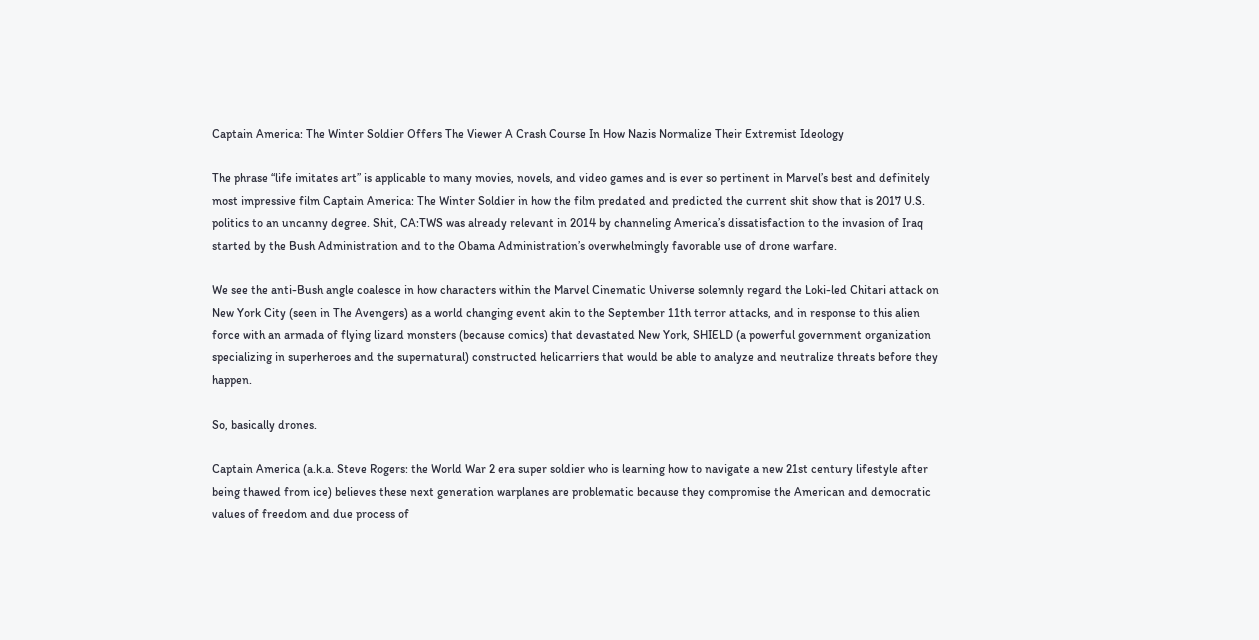Captain America: The Winter Soldier Offers The Viewer A Crash Course In How Nazis Normalize Their Extremist Ideology

The phrase “life imitates art” is applicable to many movies, novels, and video games and is ever so pertinent in Marvel’s best and definitely most impressive film Captain America: The Winter Soldier in how the film predated and predicted the current shit show that is 2017 U.S. politics to an uncanny degree. Shit, CA:TWS was already relevant in 2014 by channeling America’s dissatisfaction to the invasion of Iraq started by the Bush Administration and to the Obama Administration’s overwhelmingly favorable use of drone warfare.

We see the anti-Bush angle coalesce in how characters within the Marvel Cinematic Universe solemnly regard the Loki-led Chitari attack on New York City (seen in The Avengers) as a world changing event akin to the September 11th terror attacks, and in response to this alien force with an armada of flying lizard monsters (because comics) that devastated New York, SHIELD (a powerful government organization specializing in superheroes and the supernatural) constructed helicarriers that would be able to analyze and neutralize threats before they happen.

So, basically drones.

Captain America (a.k.a. Steve Rogers: the World War 2 era super soldier who is learning how to navigate a new 21st century lifestyle after being thawed from ice) believes these next generation warplanes are problematic because they compromise the American and democratic values of freedom and due process of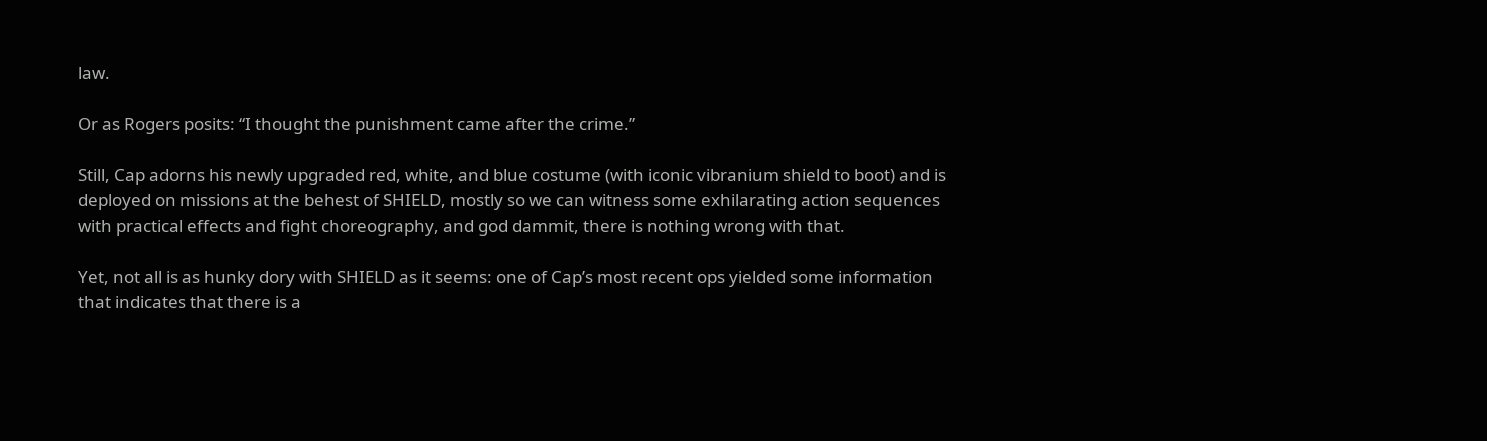law.

Or as Rogers posits: “I thought the punishment came after the crime.”

Still, Cap adorns his newly upgraded red, white, and blue costume (with iconic vibranium shield to boot) and is deployed on missions at the behest of SHIELD, mostly so we can witness some exhilarating action sequences with practical effects and fight choreography, and god dammit, there is nothing wrong with that.

Yet, not all is as hunky dory with SHIELD as it seems: one of Cap’s most recent ops yielded some information that indicates that there is a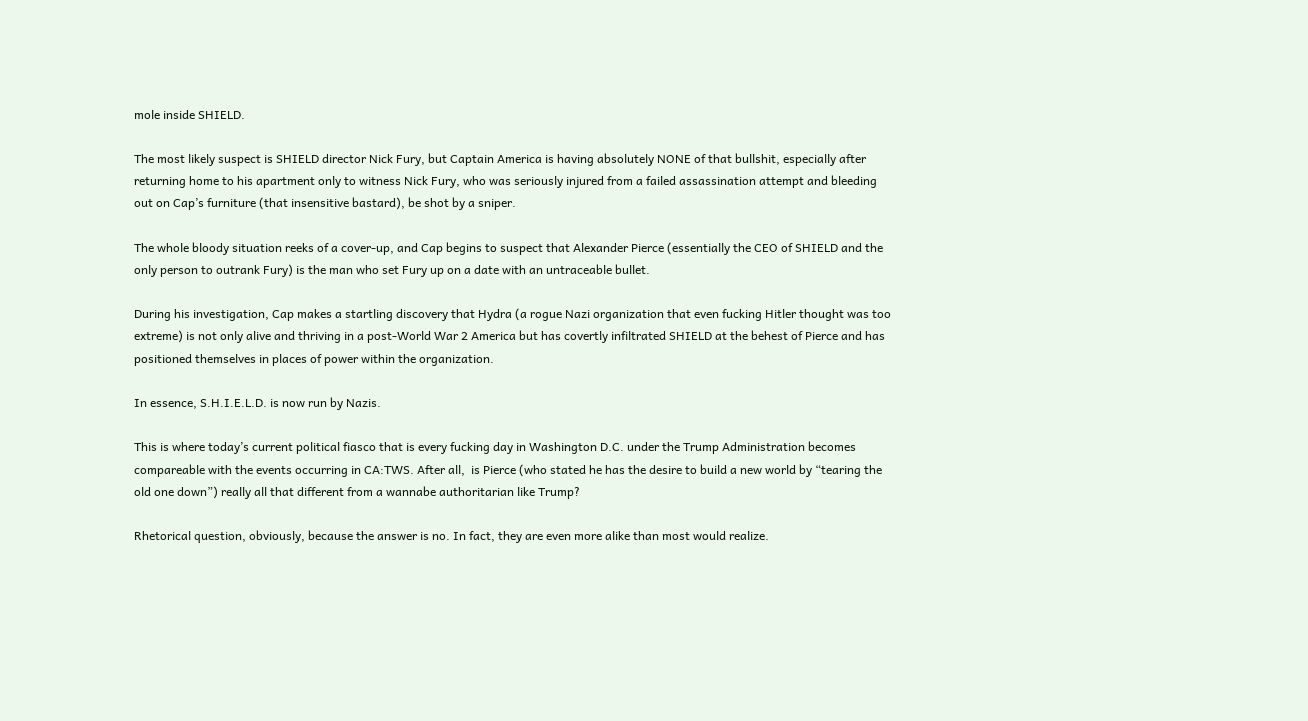mole inside SHIELD.

The most likely suspect is SHIELD director Nick Fury, but Captain America is having absolutely NONE of that bullshit, especially after returning home to his apartment only to witness Nick Fury, who was seriously injured from a failed assassination attempt and bleeding out on Cap’s furniture (that insensitive bastard), be shot by a sniper.

The whole bloody situation reeks of a cover-up, and Cap begins to suspect that Alexander Pierce (essentially the CEO of SHIELD and the only person to outrank Fury) is the man who set Fury up on a date with an untraceable bullet.

During his investigation, Cap makes a startling discovery that Hydra (a rogue Nazi organization that even fucking Hitler thought was too extreme) is not only alive and thriving in a post-World War 2 America but has covertly infiltrated SHIELD at the behest of Pierce and has positioned themselves in places of power within the organization.

In essence, S.H.I.E.L.D. is now run by Nazis.

This is where today’s current political fiasco that is every fucking day in Washington D.C. under the Trump Administration becomes compareable with the events occurring in CA:TWS. After all,  is Pierce (who stated he has the desire to build a new world by “tearing the old one down”) really all that different from a wannabe authoritarian like Trump?

Rhetorical question, obviously, because the answer is no. In fact, they are even more alike than most would realize.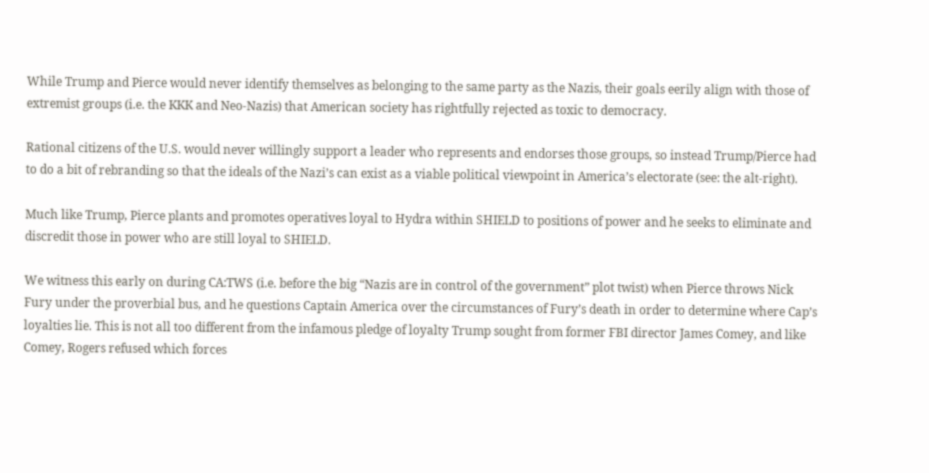While Trump and Pierce would never identify themselves as belonging to the same party as the Nazis, their goals eerily align with those of extremist groups (i.e. the KKK and Neo-Nazis) that American society has rightfully rejected as toxic to democracy.

Rational citizens of the U.S. would never willingly support a leader who represents and endorses those groups, so instead Trump/Pierce had to do a bit of rebranding so that the ideals of the Nazi’s can exist as a viable political viewpoint in America’s electorate (see: the alt-right).

Much like Trump, Pierce plants and promotes operatives loyal to Hydra within SHIELD to positions of power and he seeks to eliminate and discredit those in power who are still loyal to SHIELD.

We witness this early on during CA:TWS (i.e. before the big “Nazis are in control of the government” plot twist) when Pierce throws Nick Fury under the proverbial bus, and he questions Captain America over the circumstances of Fury’s death in order to determine where Cap’s loyalties lie. This is not all too different from the infamous pledge of loyalty Trump sought from former FBI director James Comey, and like Comey, Rogers refused which forces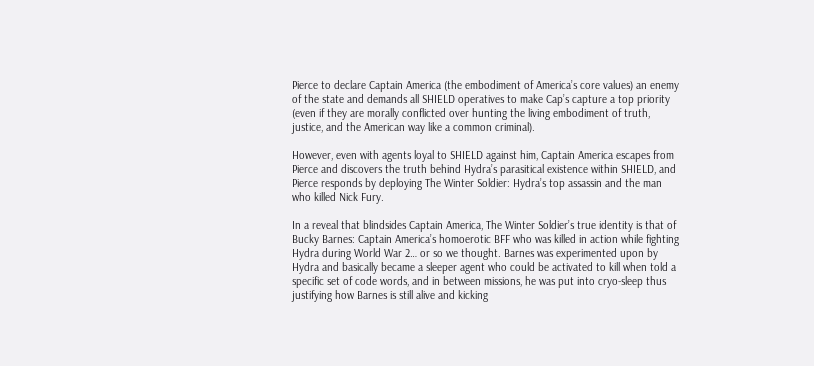Pierce to declare Captain America (the embodiment of America’s core values) an enemy of the state and demands all SHIELD operatives to make Cap’s capture a top priority (even if they are morally conflicted over hunting the living embodiment of truth, justice, and the American way like a common criminal).

However, even with agents loyal to SHIELD against him, Captain America escapes from Pierce and discovers the truth behind Hydra’s parasitical existence within SHIELD, and Pierce responds by deploying The Winter Soldier: Hydra’s top assassin and the man who killed Nick Fury.

In a reveal that blindsides Captain America, The Winter Soldier’s true identity is that of Bucky Barnes: Captain America’s homoerotic BFF who was killed in action while fighting Hydra during World War 2… or so we thought. Barnes was experimented upon by Hydra and basically became a sleeper agent who could be activated to kill when told a specific set of code words, and in between missions, he was put into cryo-sleep thus justifying how Barnes is still alive and kicking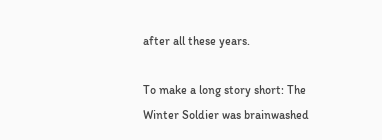after all these years.

To make a long story short: The Winter Soldier was brainwashed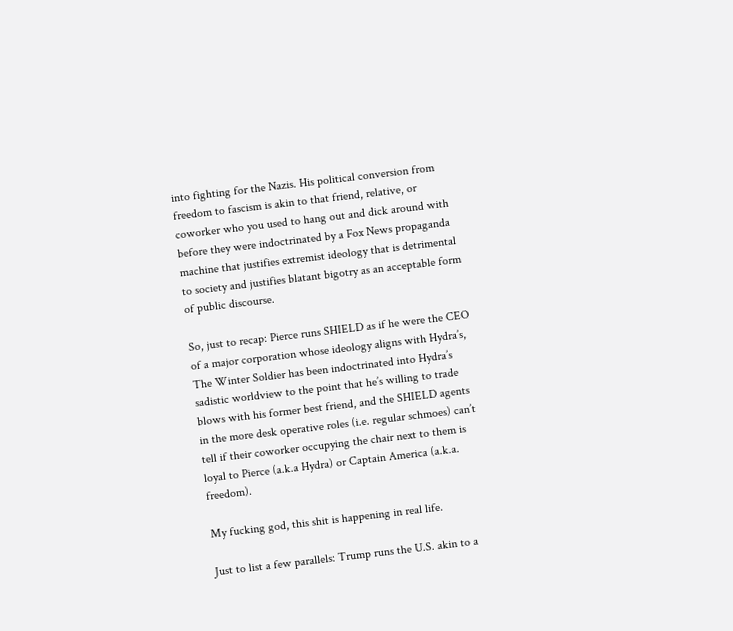into fighting for the Nazis. His political conversion from freedom to fascism is akin to that friend, relative, or coworker who you used to hang out and dick around with before they were indoctrinated by a Fox News propaganda machine that justifies extremist ideology that is detrimental to society and justifies blatant bigotry as an acceptable form of public discourse.

So, just to recap: Pierce runs SHIELD as if he were the CEO of a major corporation whose ideology aligns with Hydra’s, The Winter Soldier has been indoctrinated into Hydra’s sadistic worldview to the point that he’s willing to trade blows with his former best friend, and the SHIELD agents in the more desk operative roles (i.e. regular schmoes) can’t tell if their coworker occupying the chair next to them is loyal to Pierce (a.k.a Hydra) or Captain America (a.k.a. freedom).

My fucking god, this shit is happening in real life.

Just to list a few parallels: Trump runs the U.S. akin to a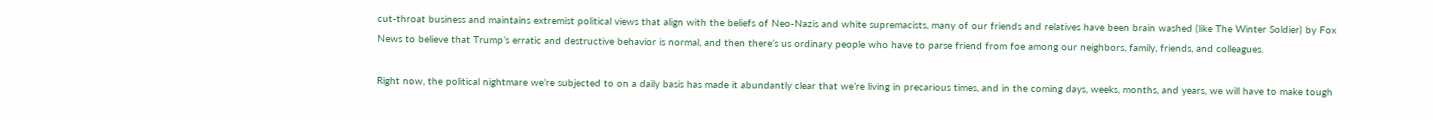cut-throat business and maintains extremist political views that align with the beliefs of Neo-Nazis and white supremacists, many of our friends and relatives have been brain washed (like The Winter Soldier) by Fox News to believe that Trump’s erratic and destructive behavior is normal, and then there’s us ordinary people who have to parse friend from foe among our neighbors, family, friends, and colleagues.

Right now, the political nightmare we’re subjected to on a daily basis has made it abundantly clear that we’re living in precarious times, and in the coming days, weeks, months, and years, we will have to make tough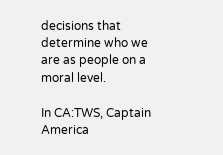decisions that determine who we are as people on a moral level.

In CA:TWS, Captain America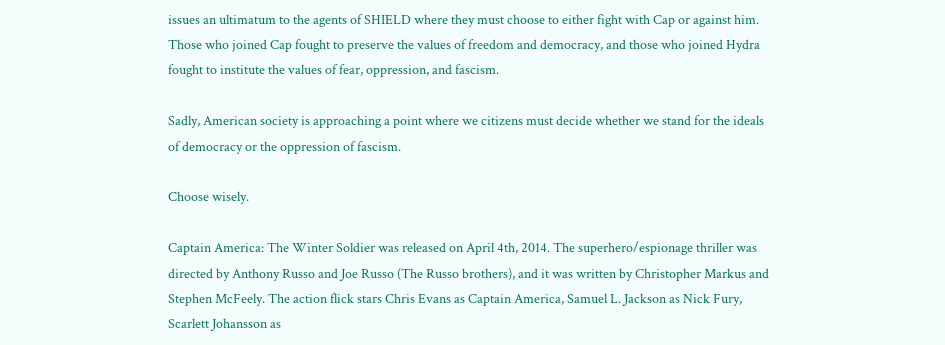issues an ultimatum to the agents of SHIELD where they must choose to either fight with Cap or against him. Those who joined Cap fought to preserve the values of freedom and democracy, and those who joined Hydra fought to institute the values of fear, oppression, and fascism.

Sadly, American society is approaching a point where we citizens must decide whether we stand for the ideals of democracy or the oppression of fascism.

Choose wisely.

Captain America: The Winter Soldier was released on April 4th, 2014. The superhero/espionage thriller was directed by Anthony Russo and Joe Russo (The Russo brothers), and it was written by Christopher Markus and Stephen McFeely. The action flick stars Chris Evans as Captain America, Samuel L. Jackson as Nick Fury, Scarlett Johansson as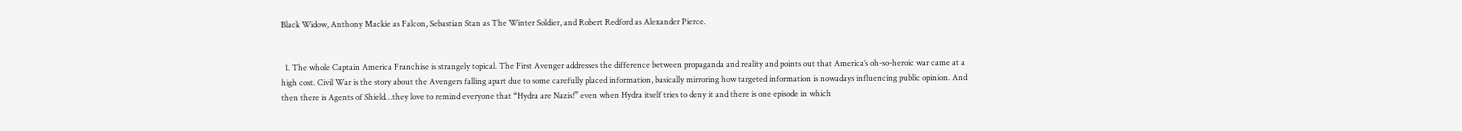Black Widow, Anthony Mackie as Falcon, Sebastian Stan as The Winter Soldier, and Robert Redford as Alexander Pierce.


  1. The whole Captain America Franchise is strangely topical. The First Avenger addresses the difference between propaganda and reality and points out that America’s oh-so-heroic war came at a high cost. Civil War is the story about the Avengers falling apart due to some carefully placed information, basically mirroring how targeted information is nowadays influencing public opinion. And then there is Agents of Shield…they love to remind everyone that “Hydra are Nazis!” even when Hydra itself tries to deny it and there is one episode in which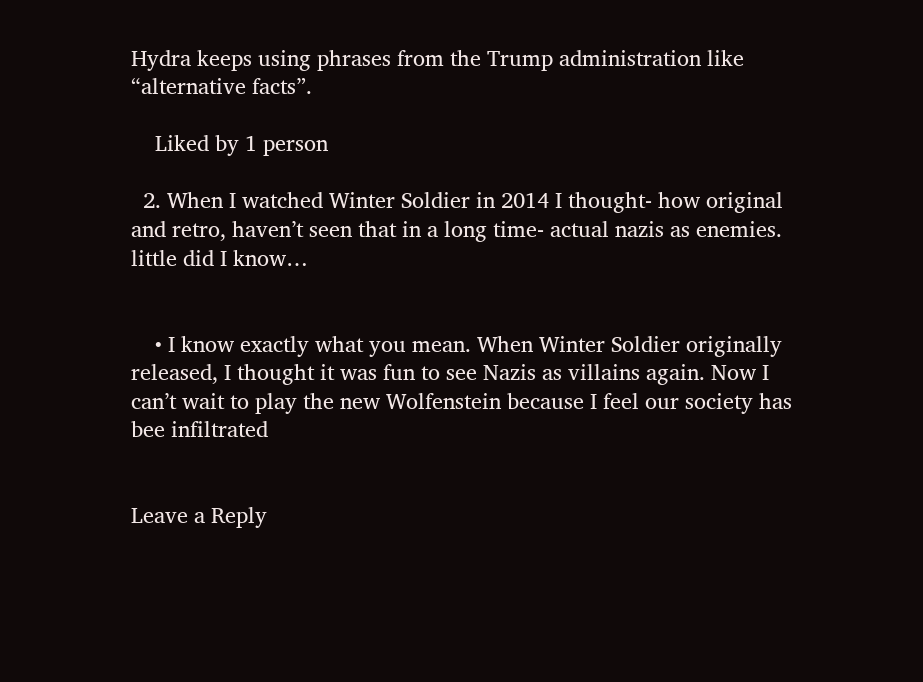Hydra keeps using phrases from the Trump administration like “alternative facts”.

    Liked by 1 person

  2. When I watched Winter Soldier in 2014 I thought- how original and retro, haven’t seen that in a long time- actual nazis as enemies. little did I know…


    • I know exactly what you mean. When Winter Soldier originally released, I thought it was fun to see Nazis as villains again. Now I can’t wait to play the new Wolfenstein because I feel our society has bee infiltrated


Leave a Reply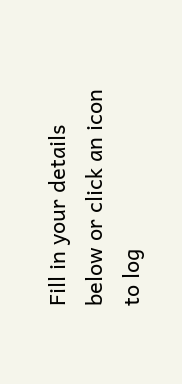Fill in your details below or click an icon to log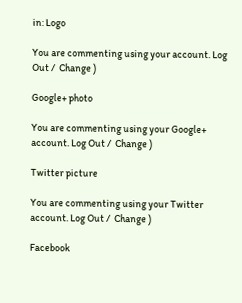in: Logo

You are commenting using your account. Log Out /  Change )

Google+ photo

You are commenting using your Google+ account. Log Out /  Change )

Twitter picture

You are commenting using your Twitter account. Log Out /  Change )

Facebook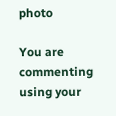photo

You are commenting using your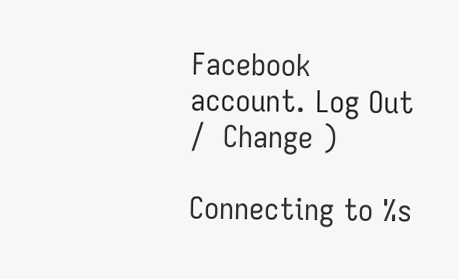Facebook account. Log Out /  Change )

Connecting to %s